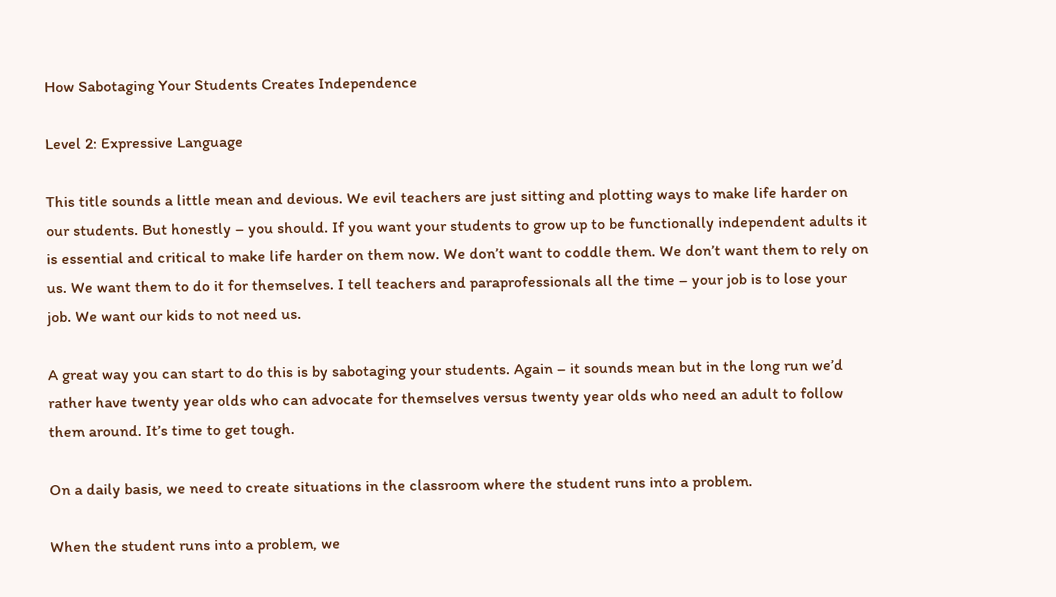How Sabotaging Your Students Creates Independence

Level 2: Expressive Language

This title sounds a little mean and devious. We evil teachers are just sitting and plotting ways to make life harder on our students. But honestly – you should. If you want your students to grow up to be functionally independent adults it is essential and critical to make life harder on them now. We don’t want to coddle them. We don’t want them to rely on us. We want them to do it for themselves. I tell teachers and paraprofessionals all the time – your job is to lose your job. We want our kids to not need us.

A great way you can start to do this is by sabotaging your students. Again – it sounds mean but in the long run we’d rather have twenty year olds who can advocate for themselves versus twenty year olds who need an adult to follow them around. It’s time to get tough.

On a daily basis, we need to create situations in the classroom where the student runs into a problem.

When the student runs into a problem, we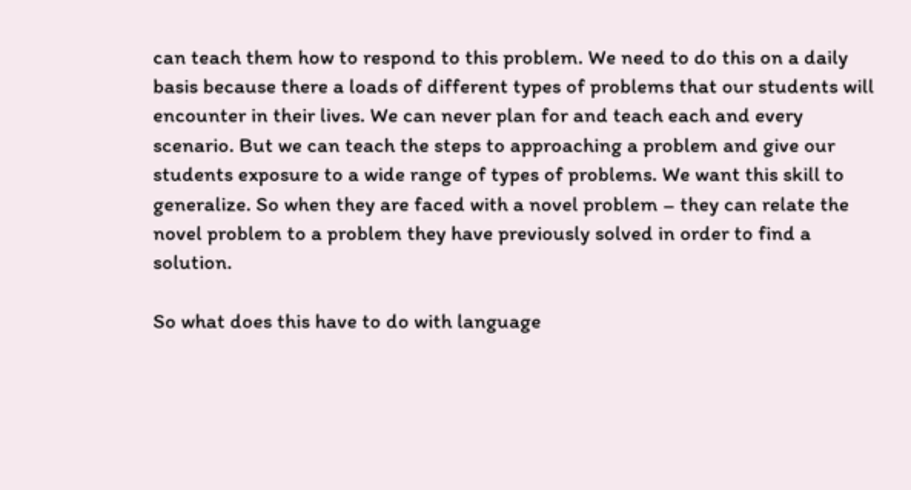can teach them how to respond to this problem. We need to do this on a daily basis because there a loads of different types of problems that our students will encounter in their lives. We can never plan for and teach each and every scenario. But we can teach the steps to approaching a problem and give our students exposure to a wide range of types of problems. We want this skill to generalize. So when they are faced with a novel problem – they can relate the novel problem to a problem they have previously solved in order to find a solution.

So what does this have to do with language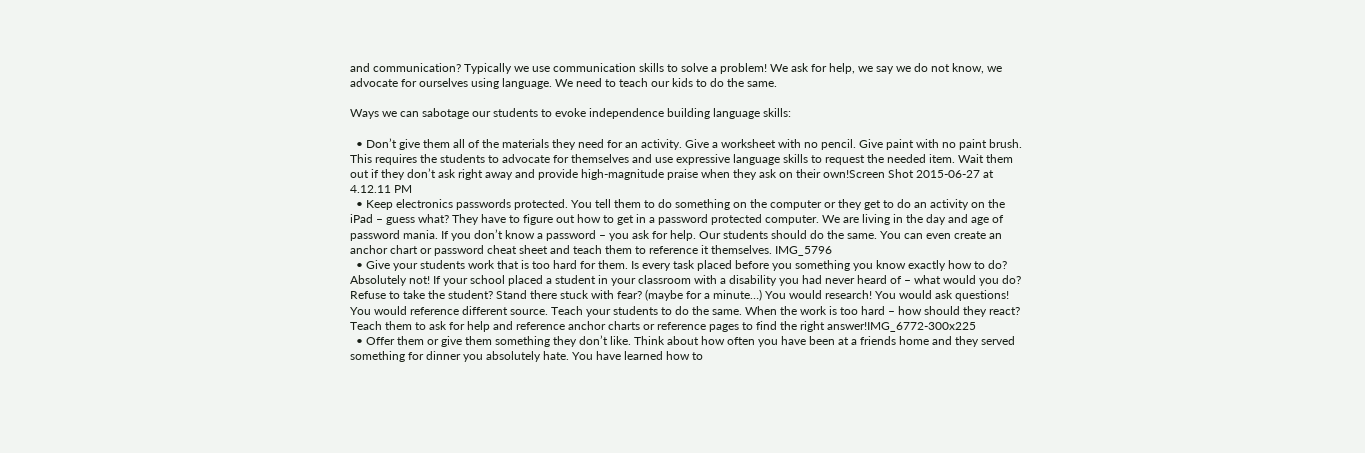and communication? Typically we use communication skills to solve a problem! We ask for help, we say we do not know, we advocate for ourselves using language. We need to teach our kids to do the same.

Ways we can sabotage our students to evoke independence building language skills:

  • Don’t give them all of the materials they need for an activity. Give a worksheet with no pencil. Give paint with no paint brush. This requires the students to advocate for themselves and use expressive language skills to request the needed item. Wait them out if they don’t ask right away and provide high-magnitude praise when they ask on their own!Screen Shot 2015-06-27 at 4.12.11 PM
  • Keep electronics passwords protected. You tell them to do something on the computer or they get to do an activity on the iPad – guess what? They have to figure out how to get in a password protected computer. We are living in the day and age of password mania. If you don’t know a password – you ask for help. Our students should do the same. You can even create an anchor chart or password cheat sheet and teach them to reference it themselves. IMG_5796
  • Give your students work that is too hard for them. Is every task placed before you something you know exactly how to do? Absolutely not! If your school placed a student in your classroom with a disability you had never heard of – what would you do? Refuse to take the student? Stand there stuck with fear? (maybe for a minute…) You would research! You would ask questions! You would reference different source. Teach your students to do the same. When the work is too hard – how should they react? Teach them to ask for help and reference anchor charts or reference pages to find the right answer!IMG_6772-300x225
  • Offer them or give them something they don’t like. Think about how often you have been at a friends home and they served something for dinner you absolutely hate. You have learned how to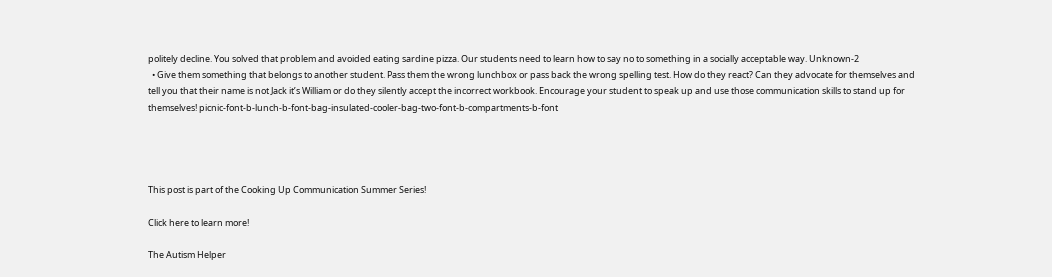politely decline. You solved that problem and avoided eating sardine pizza. Our students need to learn how to say no to something in a socially acceptable way. Unknown-2
  • Give them something that belongs to another student. Pass them the wrong lunchbox or pass back the wrong spelling test. How do they react? Can they advocate for themselves and tell you that their name is not Jack it’s William or do they silently accept the incorrect workbook. Encourage your student to speak up and use those communication skills to stand up for themselves! picnic-font-b-lunch-b-font-bag-insulated-cooler-bag-two-font-b-compartments-b-font




This post is part of the Cooking Up Communication Summer Series!

Click here to learn more!

The Autism Helper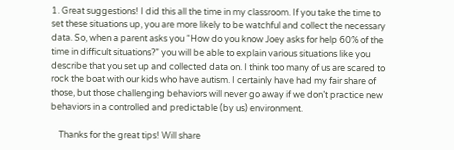1. Great suggestions! I did this all the time in my classroom. If you take the time to set these situations up, you are more likely to be watchful and collect the necessary data. So, when a parent asks you “How do you know Joey asks for help 60% of the time in difficult situations?” you will be able to explain various situations like you describe that you set up and collected data on. I think too many of us are scared to rock the boat with our kids who have autism. I certainly have had my fair share of those, but those challenging behaviors will never go away if we don’t practice new behaviors in a controlled and predictable (by us) environment.

    Thanks for the great tips! Will share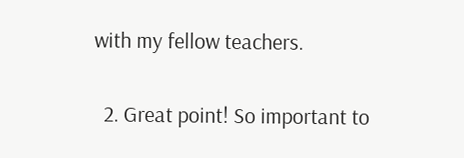with my fellow teachers.

  2. Great point! So important to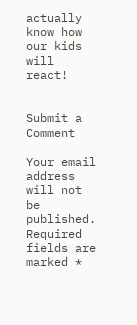actually know how our kids will react!


Submit a Comment

Your email address will not be published. Required fields are marked *